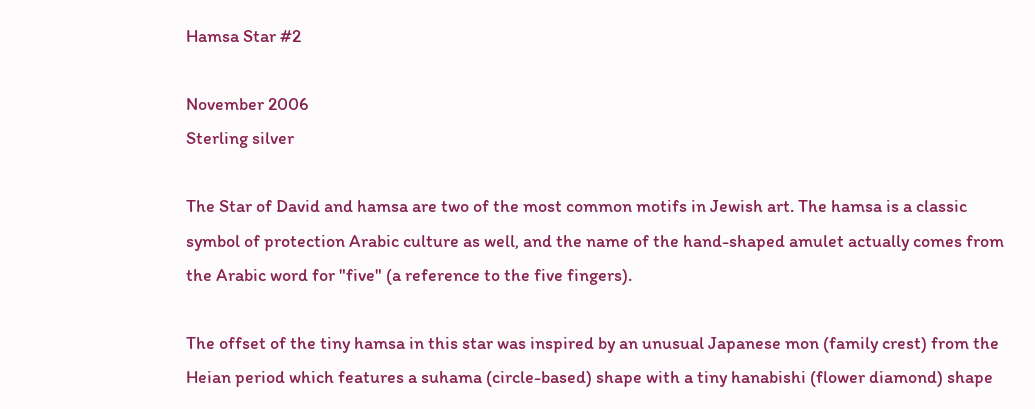Hamsa Star #2

November 2006
Sterling silver

The Star of David and hamsa are two of the most common motifs in Jewish art. The hamsa is a classic symbol of protection Arabic culture as well, and the name of the hand-shaped amulet actually comes from the Arabic word for "five" (a reference to the five fingers).

The offset of the tiny hamsa in this star was inspired by an unusual Japanese mon (family crest) from the Heian period which features a suhama (circle-based) shape with a tiny hanabishi (flower diamond) shape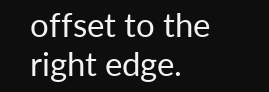offset to the right edge.